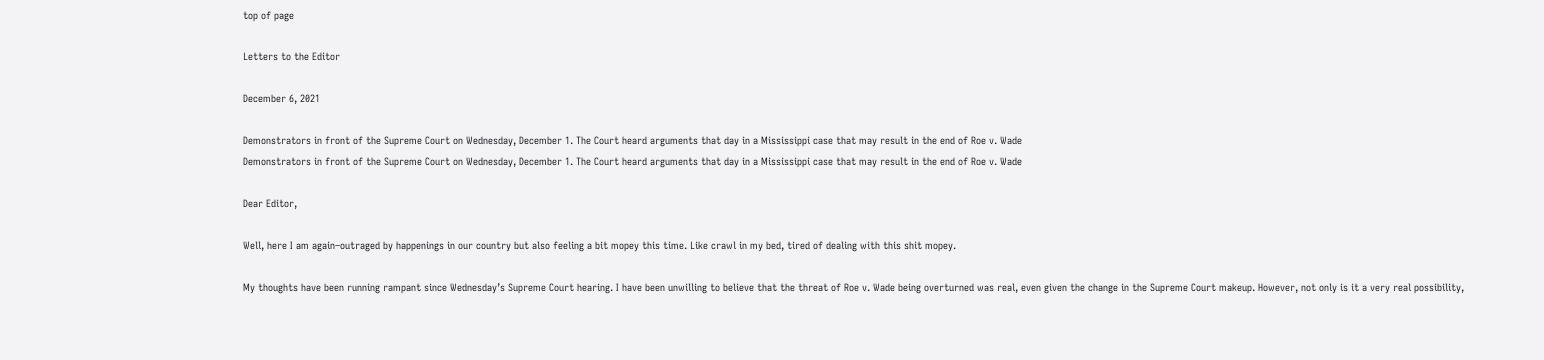top of page

Letters to the Editor

December 6, 2021

Demonstrators in front of the Supreme Court on Wednesday, December 1. The Court heard arguments that day in a Mississippi case that may result in the end of Roe v. Wade
Demonstrators in front of the Supreme Court on Wednesday, December 1. The Court heard arguments that day in a Mississippi case that may result in the end of Roe v. Wade

Dear Editor,

Well, here I am again–outraged by happenings in our country but also feeling a bit mopey this time. Like crawl in my bed, tired of dealing with this shit mopey.

My thoughts have been running rampant since Wednesday’s Supreme Court hearing. I have been unwilling to believe that the threat of Roe v. Wade being overturned was real, even given the change in the Supreme Court makeup. However, not only is it a very real possibility,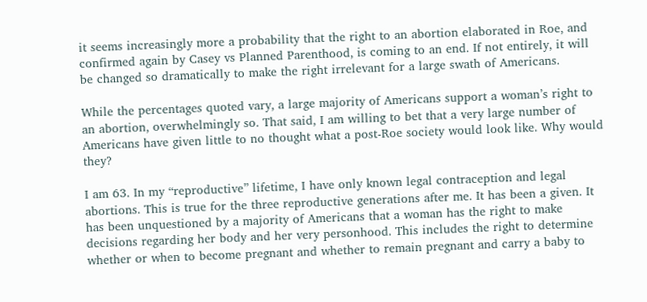it seems increasingly more a probability that the right to an abortion elaborated in Roe, and confirmed again by Casey vs Planned Parenthood, is coming to an end. If not entirely, it will be changed so dramatically to make the right irrelevant for a large swath of Americans.

While the percentages quoted vary, a large majority of Americans support a woman’s right to an abortion, overwhelmingly so. That said, I am willing to bet that a very large number of Americans have given little to no thought what a post-Roe society would look like. Why would they?

I am 63. In my “reproductive” lifetime, I have only known legal contraception and legal abortions. This is true for the three reproductive generations after me. It has been a given. It has been unquestioned by a majority of Americans that a woman has the right to make decisions regarding her body and her very personhood. This includes the right to determine whether or when to become pregnant and whether to remain pregnant and carry a baby to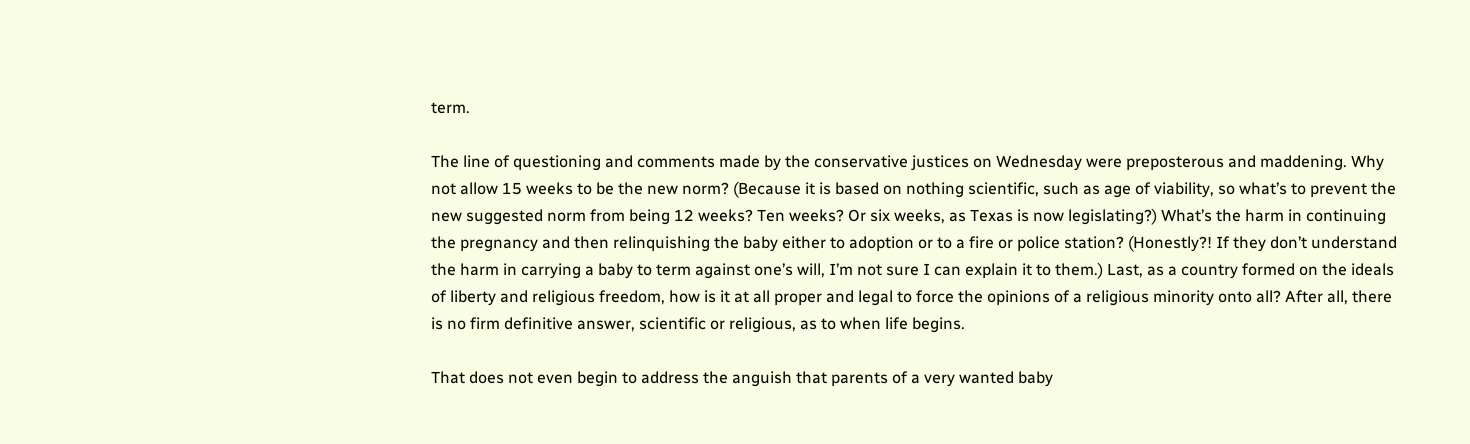term.

The line of questioning and comments made by the conservative justices on Wednesday were preposterous and maddening. Why not allow 15 weeks to be the new norm? (Because it is based on nothing scientific, such as age of viability, so what’s to prevent the new suggested norm from being 12 weeks? Ten weeks? Or six weeks, as Texas is now legislating?) What’s the harm in continuing the pregnancy and then relinquishing the baby either to adoption or to a fire or police station? (Honestly?! If they don’t understand the harm in carrying a baby to term against one’s will, I’m not sure I can explain it to them.) Last, as a country formed on the ideals of liberty and religious freedom, how is it at all proper and legal to force the opinions of a religious minority onto all? After all, there is no firm definitive answer, scientific or religious, as to when life begins.

That does not even begin to address the anguish that parents of a very wanted baby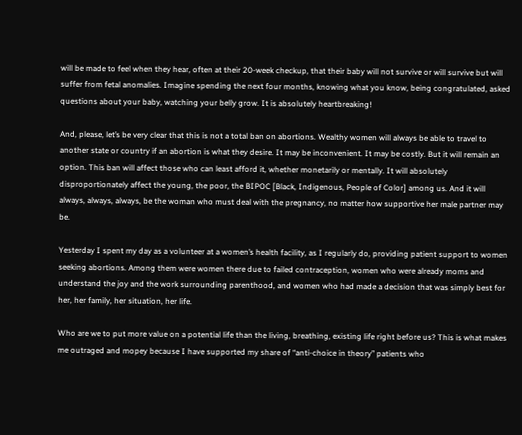will be made to feel when they hear, often at their 20-week checkup, that their baby will not survive or will survive but will suffer from fetal anomalies. Imagine spending the next four months, knowing what you know, being congratulated, asked questions about your baby, watching your belly grow. It is absolutely heartbreaking!

And, please, let’s be very clear that this is not a total ban on abortions. Wealthy women will always be able to travel to another state or country if an abortion is what they desire. It may be inconvenient. It may be costly. But it will remain an option. This ban will affect those who can least afford it, whether monetarily or mentally. It will absolutely disproportionately affect the young, the poor, the BIPOC [Black, Indigenous, People of Color] among us. And it will always, always, always, be the woman who must deal with the pregnancy, no matter how supportive her male partner may be.

Yesterday I spent my day as a volunteer at a women’s health facility, as I regularly do, providing patient support to women seeking abortions. Among them were women there due to failed contraception, women who were already moms and understand the joy and the work surrounding parenthood, and women who had made a decision that was simply best for her, her family, her situation, her life.

Who are we to put more value on a potential life than the living, breathing, existing life right before us? This is what makes me outraged and mopey because I have supported my share of “anti-choice in theory” patients who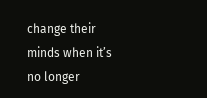change their minds when it’s no longer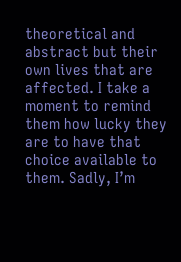theoretical and abstract but their own lives that are affected. I take a moment to remind them how lucky they are to have that choice available to them. Sadly, I’m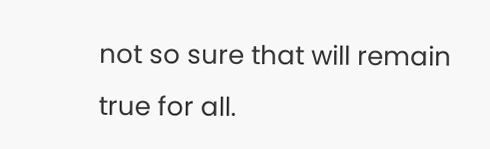not so sure that will remain true for all.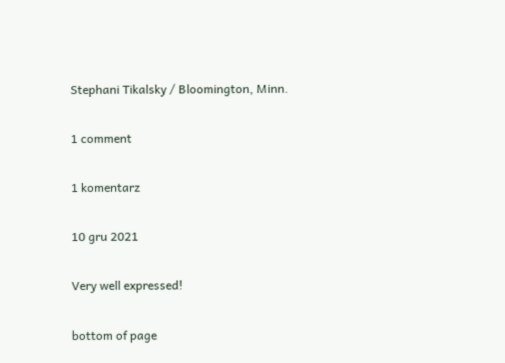Stephani Tikalsky / Bloomington, Minn.

1 comment

1 komentarz

10 gru 2021

Very well expressed!

bottom of page